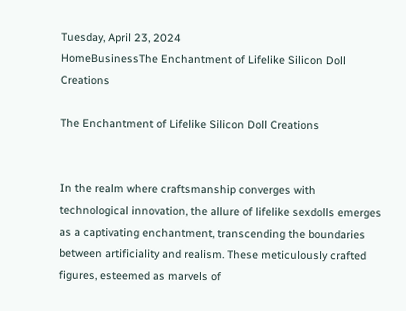Tuesday, April 23, 2024
HomeBusinessThe Enchantment of Lifelike Silicon Doll Creations

The Enchantment of Lifelike Silicon Doll Creations


In the realm where craftsmanship converges with technological innovation, the allure of lifelike sexdolls emerges as a captivating enchantment, transcending the boundaries between artificiality and realism. These meticulously crafted figures, esteemed as marvels of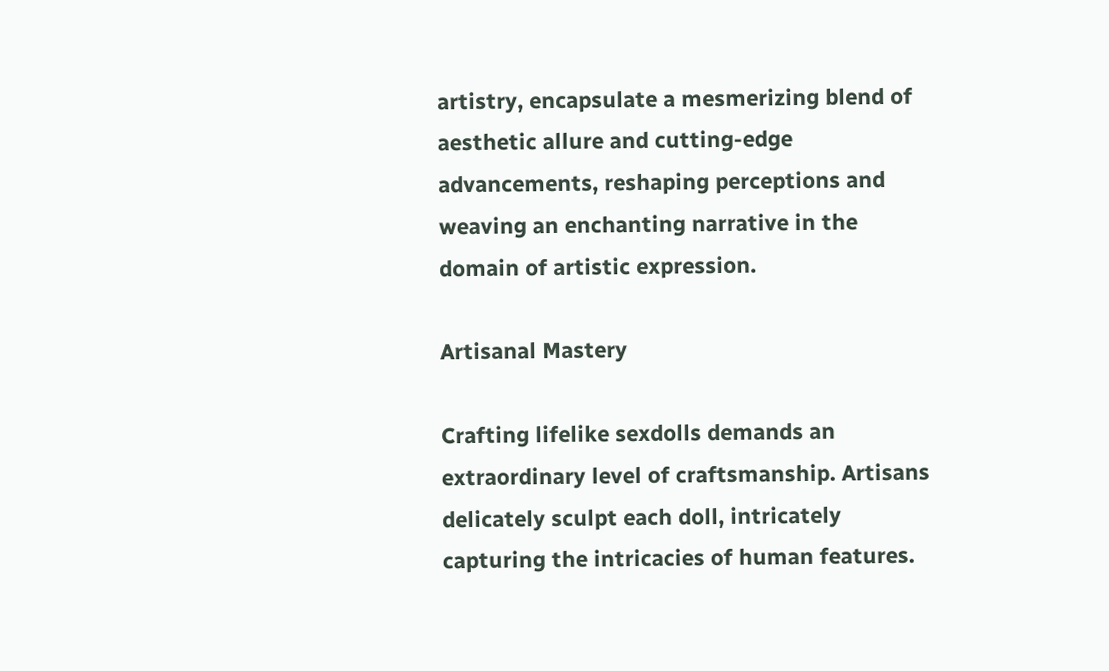artistry, encapsulate a mesmerizing blend of aesthetic allure and cutting-edge advancements, reshaping perceptions and weaving an enchanting narrative in the domain of artistic expression.

Artisanal Mastery

Crafting lifelike sexdolls demands an extraordinary level of craftsmanship. Artisans delicately sculpt each doll, intricately capturing the intricacies of human features.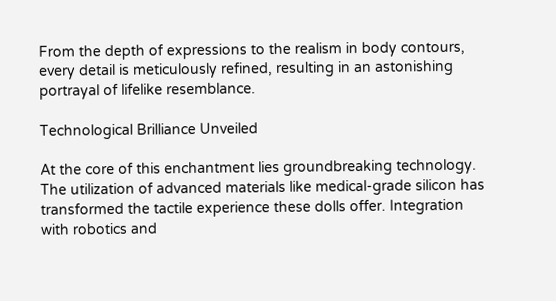From the depth of expressions to the realism in body contours, every detail is meticulously refined, resulting in an astonishing portrayal of lifelike resemblance.

Technological Brilliance Unveiled

At the core of this enchantment lies groundbreaking technology. The utilization of advanced materials like medical-grade silicon has transformed the tactile experience these dolls offer. Integration with robotics and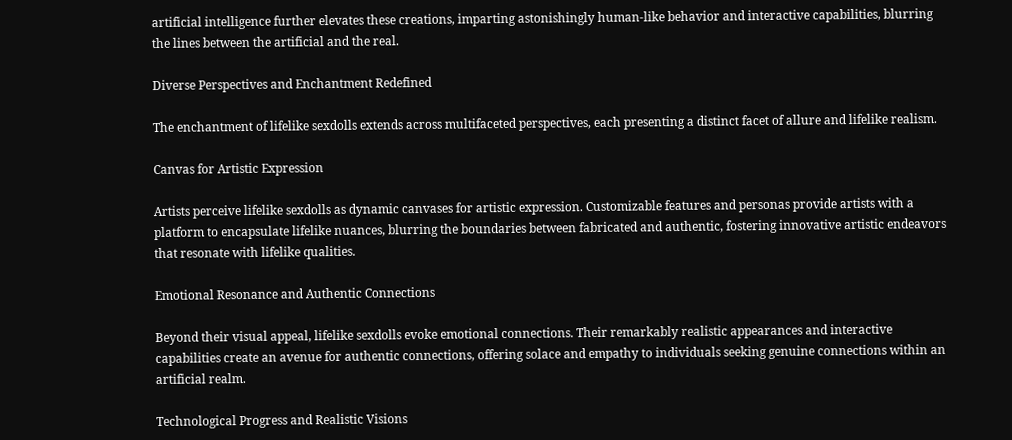artificial intelligence further elevates these creations, imparting astonishingly human-like behavior and interactive capabilities, blurring the lines between the artificial and the real.

Diverse Perspectives and Enchantment Redefined

The enchantment of lifelike sexdolls extends across multifaceted perspectives, each presenting a distinct facet of allure and lifelike realism.

Canvas for Artistic Expression

Artists perceive lifelike sexdolls as dynamic canvases for artistic expression. Customizable features and personas provide artists with a platform to encapsulate lifelike nuances, blurring the boundaries between fabricated and authentic, fostering innovative artistic endeavors that resonate with lifelike qualities.

Emotional Resonance and Authentic Connections

Beyond their visual appeal, lifelike sexdolls evoke emotional connections. Their remarkably realistic appearances and interactive capabilities create an avenue for authentic connections, offering solace and empathy to individuals seeking genuine connections within an artificial realm.

Technological Progress and Realistic Visions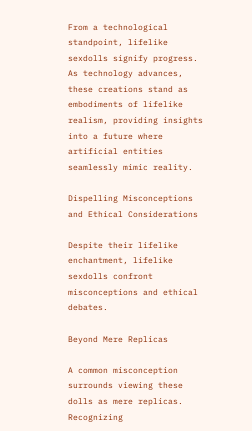From a technological standpoint, lifelike sexdolls signify progress. As technology advances, these creations stand as embodiments of lifelike realism, providing insights into a future where artificial entities seamlessly mimic reality.

Dispelling Misconceptions and Ethical Considerations

Despite their lifelike enchantment, lifelike sexdolls confront misconceptions and ethical debates.

Beyond Mere Replicas

A common misconception surrounds viewing these dolls as mere replicas. Recognizing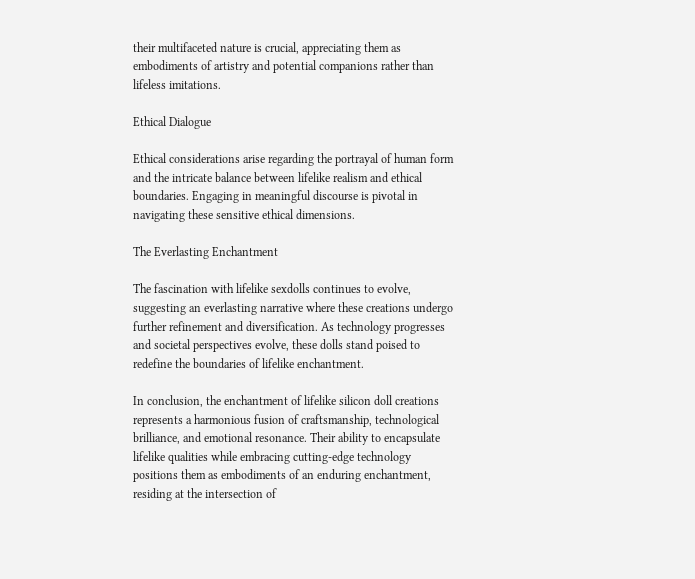their multifaceted nature is crucial, appreciating them as embodiments of artistry and potential companions rather than lifeless imitations.

Ethical Dialogue

Ethical considerations arise regarding the portrayal of human form and the intricate balance between lifelike realism and ethical boundaries. Engaging in meaningful discourse is pivotal in navigating these sensitive ethical dimensions.

The Everlasting Enchantment

The fascination with lifelike sexdolls continues to evolve, suggesting an everlasting narrative where these creations undergo further refinement and diversification. As technology progresses and societal perspectives evolve, these dolls stand poised to redefine the boundaries of lifelike enchantment.

In conclusion, the enchantment of lifelike silicon doll creations represents a harmonious fusion of craftsmanship, technological brilliance, and emotional resonance. Their ability to encapsulate lifelike qualities while embracing cutting-edge technology positions them as embodiments of an enduring enchantment, residing at the intersection of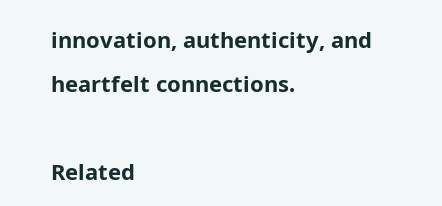innovation, authenticity, and heartfelt connections.

Related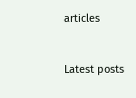articles


Latest posts